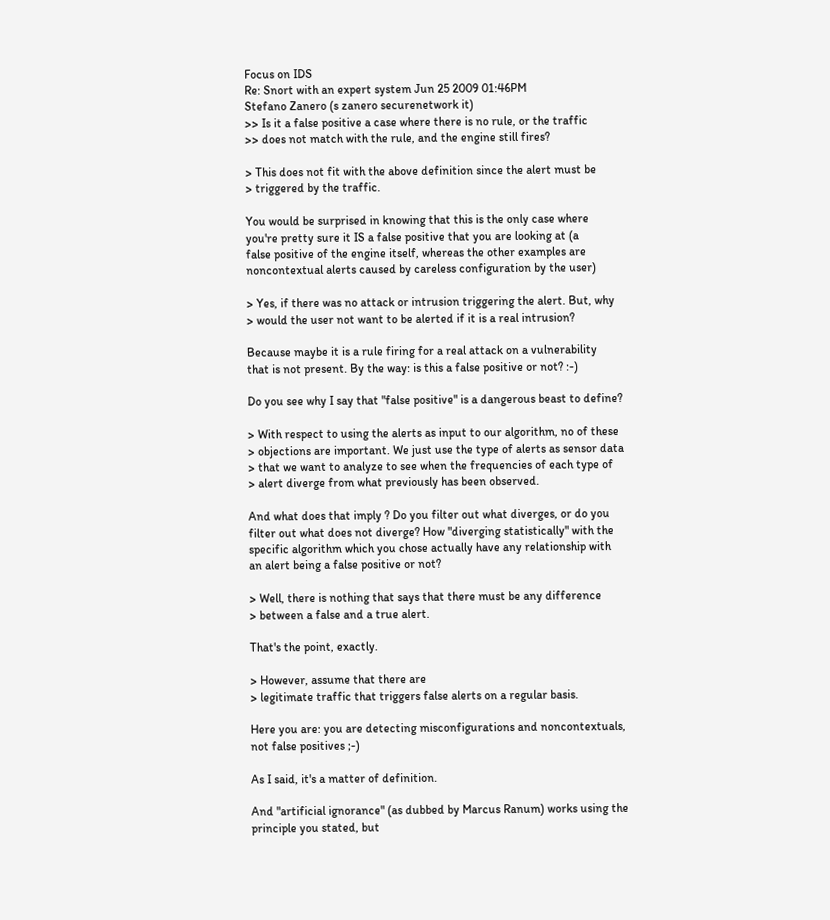Focus on IDS
Re: Snort with an expert system Jun 25 2009 01:46PM
Stefano Zanero (s zanero securenetwork it)
>> Is it a false positive a case where there is no rule, or the traffic
>> does not match with the rule, and the engine still fires?

> This does not fit with the above definition since the alert must be
> triggered by the traffic.

You would be surprised in knowing that this is the only case where
you're pretty sure it IS a false positive that you are looking at (a
false positive of the engine itself, whereas the other examples are
noncontextual alerts caused by careless configuration by the user)

> Yes, if there was no attack or intrusion triggering the alert. But, why
> would the user not want to be alerted if it is a real intrusion?

Because maybe it is a rule firing for a real attack on a vulnerability
that is not present. By the way: is this a false positive or not? :-)

Do you see why I say that "false positive" is a dangerous beast to define?

> With respect to using the alerts as input to our algorithm, no of these
> objections are important. We just use the type of alerts as sensor data
> that we want to analyze to see when the frequencies of each type of
> alert diverge from what previously has been observed.

And what does that imply ? Do you filter out what diverges, or do you
filter out what does not diverge? How "diverging statistically" with the
specific algorithm which you chose actually have any relationship with
an alert being a false positive or not?

> Well, there is nothing that says that there must be any difference
> between a false and a true alert.

That's the point, exactly.

> However, assume that there are
> legitimate traffic that triggers false alerts on a regular basis.

Here you are: you are detecting misconfigurations and noncontextuals,
not false positives ;-)

As I said, it's a matter of definition.

And "artificial ignorance" (as dubbed by Marcus Ranum) works using the
principle you stated, but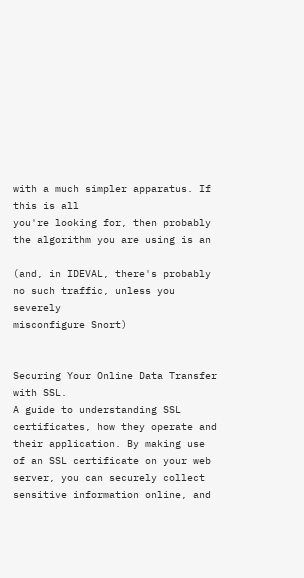with a much simpler apparatus. If this is all
you're looking for, then probably the algorithm you are using is an

(and, in IDEVAL, there's probably no such traffic, unless you severely
misconfigure Snort)


Securing Your Online Data Transfer with SSL.
A guide to understanding SSL certificates, how they operate and their application. By making use of an SSL certificate on your web server, you can securely collect sensitive information online, and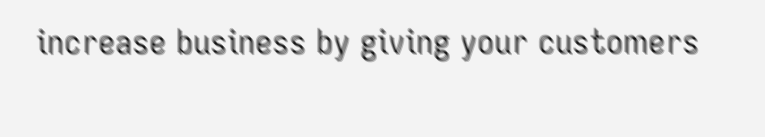increase business by giving your customers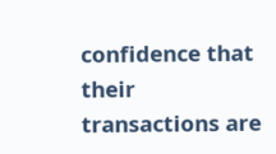confidence that their transactions are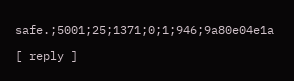safe.;5001;25;1371;0;1;946;9a80e04e1a

[ reply ]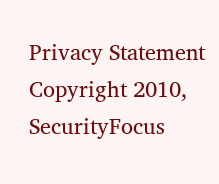Privacy Statement
Copyright 2010, SecurityFocus